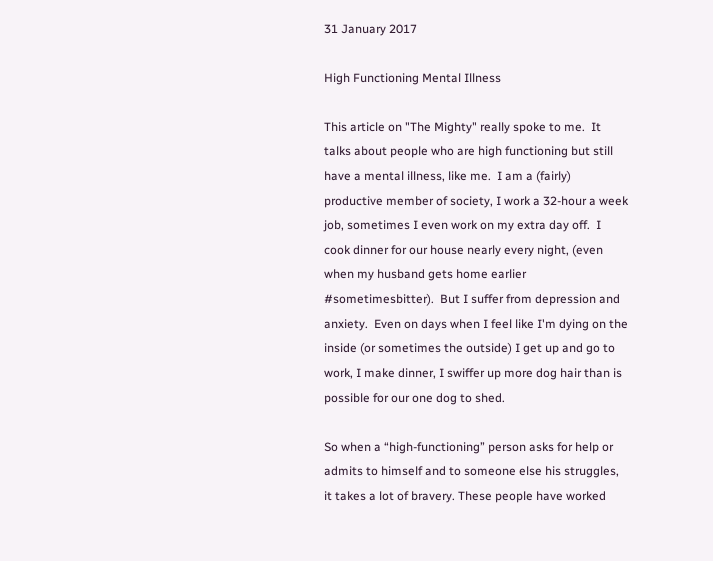31 January 2017

High Functioning Mental Illness

This article on "The Mighty" really spoke to me.  It talks about people who are high functioning but still have a mental illness, like me.  I am a (fairly) productive member of society, I work a 32-hour a week job, sometimes I even work on my extra day off.  I cook dinner for our house nearly every night, (even when my husband gets home earlier #sometimesbitter).  But I suffer from depression and anxiety.  Even on days when I feel like I'm dying on the inside (or sometimes the outside) I get up and go to work, I make dinner, I swiffer up more dog hair than is possible for our one dog to shed.

So when a “high-functioning” person asks for help or admits to himself and to someone else his struggles, it takes a lot of bravery. These people have worked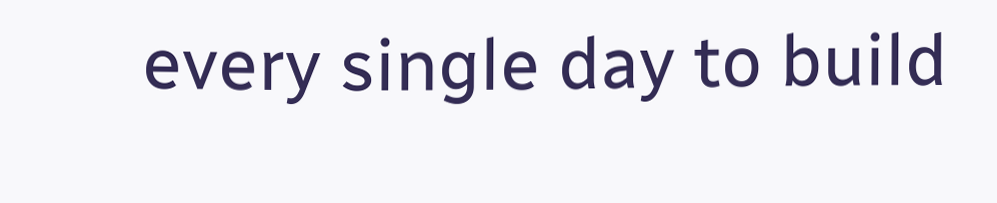every single day to build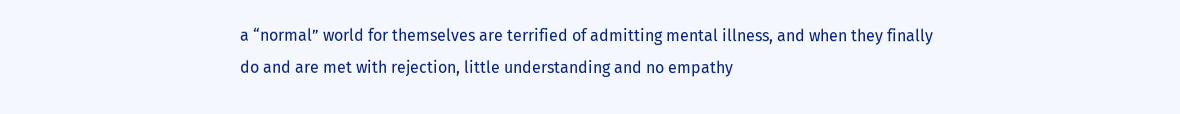a “normal” world for themselves are terrified of admitting mental illness, and when they finally do and are met with rejection, little understanding and no empathy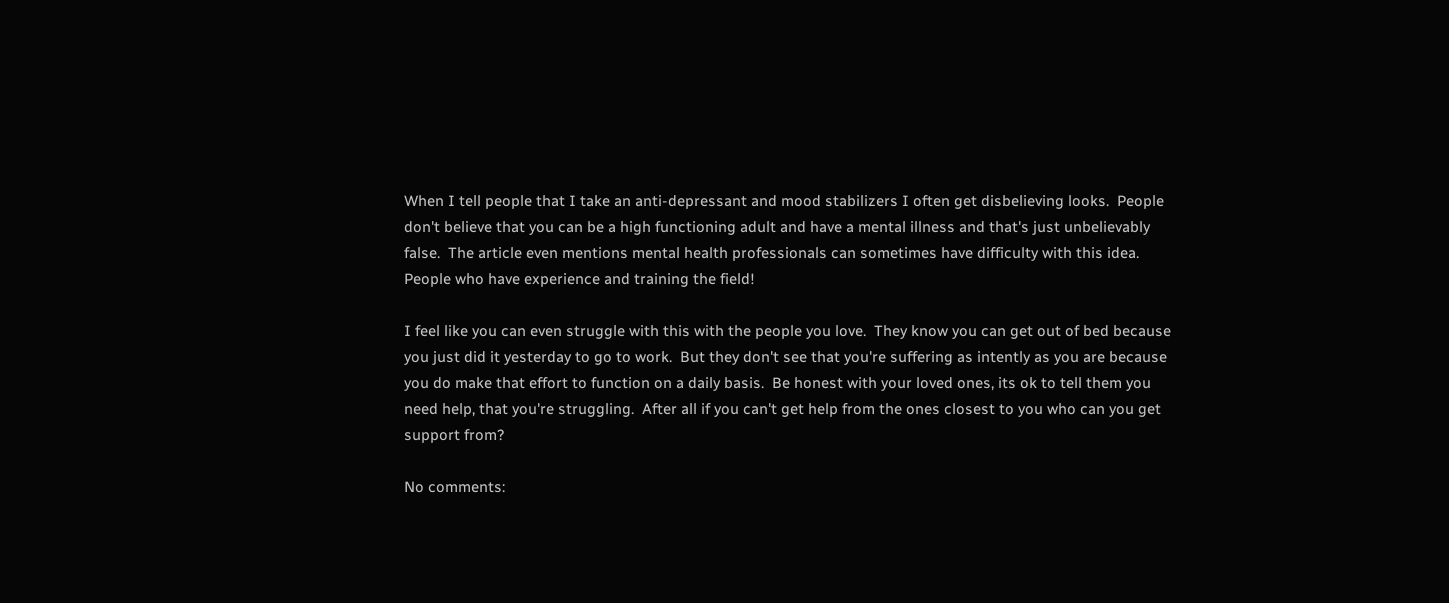When I tell people that I take an anti-depressant and mood stabilizers I often get disbelieving looks.  People don't believe that you can be a high functioning adult and have a mental illness and that's just unbelievably false.  The article even mentions mental health professionals can sometimes have difficulty with this idea.  People who have experience and training the field!

I feel like you can even struggle with this with the people you love.  They know you can get out of bed because you just did it yesterday to go to work.  But they don't see that you're suffering as intently as you are because you do make that effort to function on a daily basis.  Be honest with your loved ones, its ok to tell them you need help, that you're struggling.  After all if you can't get help from the ones closest to you who can you get support from?

No comments: